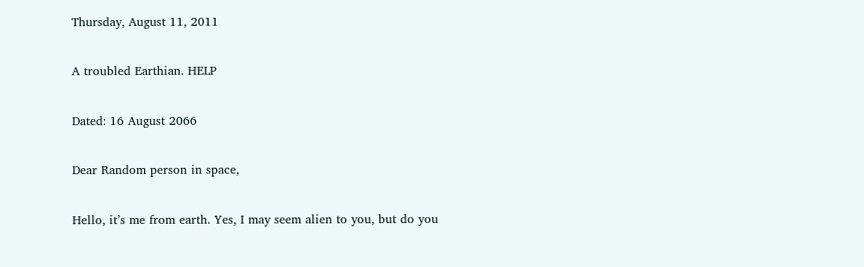Thursday, August 11, 2011

A troubled Earthian. HELP

Dated: 16 August 2066

Dear Random person in space,

Hello, it’s me from earth. Yes, I may seem alien to you, but do you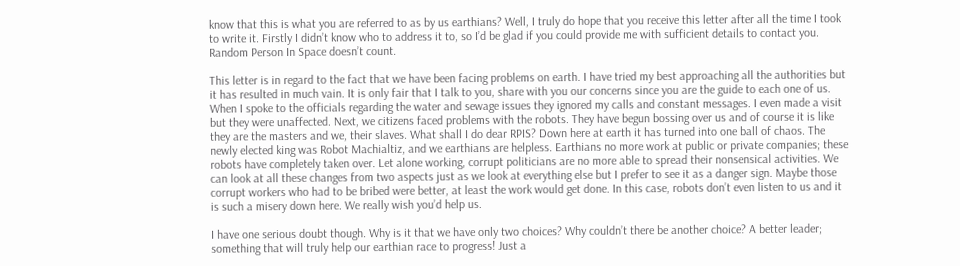know that this is what you are referred to as by us earthians? Well, I truly do hope that you receive this letter after all the time I took to write it. Firstly I didn’t know who to address it to, so I’d be glad if you could provide me with sufficient details to contact you. Random Person In Space doesn’t count.

This letter is in regard to the fact that we have been facing problems on earth. I have tried my best approaching all the authorities but it has resulted in much vain. It is only fair that I talk to you, share with you our concerns since you are the guide to each one of us. When I spoke to the officials regarding the water and sewage issues they ignored my calls and constant messages. I even made a visit but they were unaffected. Next, we citizens faced problems with the robots. They have begun bossing over us and of course it is like they are the masters and we, their slaves. What shall I do dear RPIS? Down here at earth it has turned into one ball of chaos. The newly elected king was Robot Machialtiz, and we earthians are helpless. Earthians no more work at public or private companies; these robots have completely taken over. Let alone working, corrupt politicians are no more able to spread their nonsensical activities. We can look at all these changes from two aspects just as we look at everything else but I prefer to see it as a danger sign. Maybe those corrupt workers who had to be bribed were better, at least the work would get done. In this case, robots don’t even listen to us and it is such a misery down here. We really wish you’d help us.

I have one serious doubt though. Why is it that we have only two choices? Why couldn’t there be another choice? A better leader; something that will truly help our earthian race to progress! Just a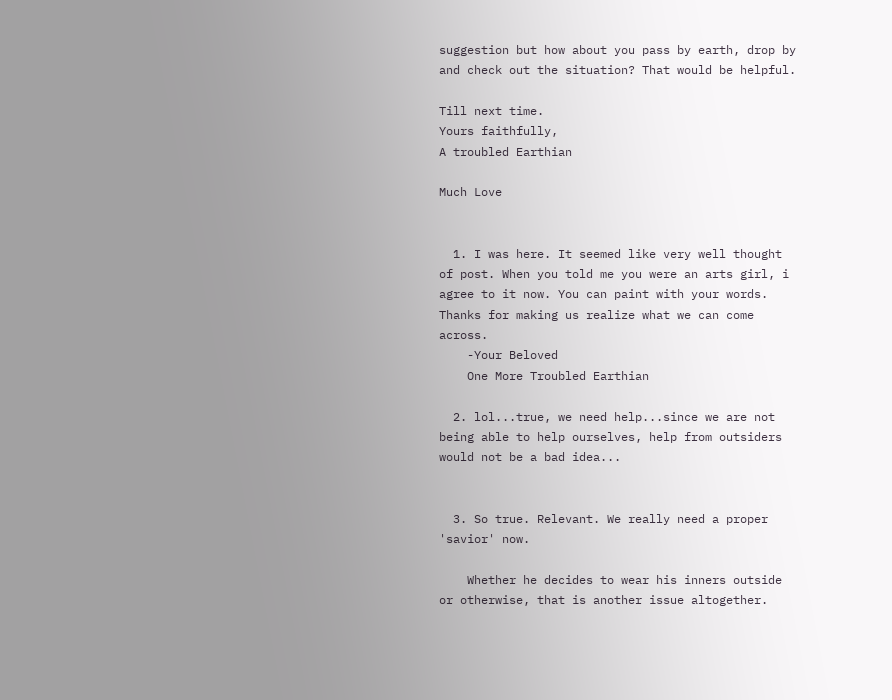suggestion but how about you pass by earth, drop by and check out the situation? That would be helpful.

Till next time.
Yours faithfully,
A troubled Earthian

Much Love


  1. I was here. It seemed like very well thought of post. When you told me you were an arts girl, i agree to it now. You can paint with your words. Thanks for making us realize what we can come across.
    -Your Beloved
    One More Troubled Earthian

  2. lol...true, we need help...since we are not being able to help ourselves, help from outsiders would not be a bad idea...


  3. So true. Relevant. We really need a proper 'savior' now.

    Whether he decides to wear his inners outside or otherwise, that is another issue altogether.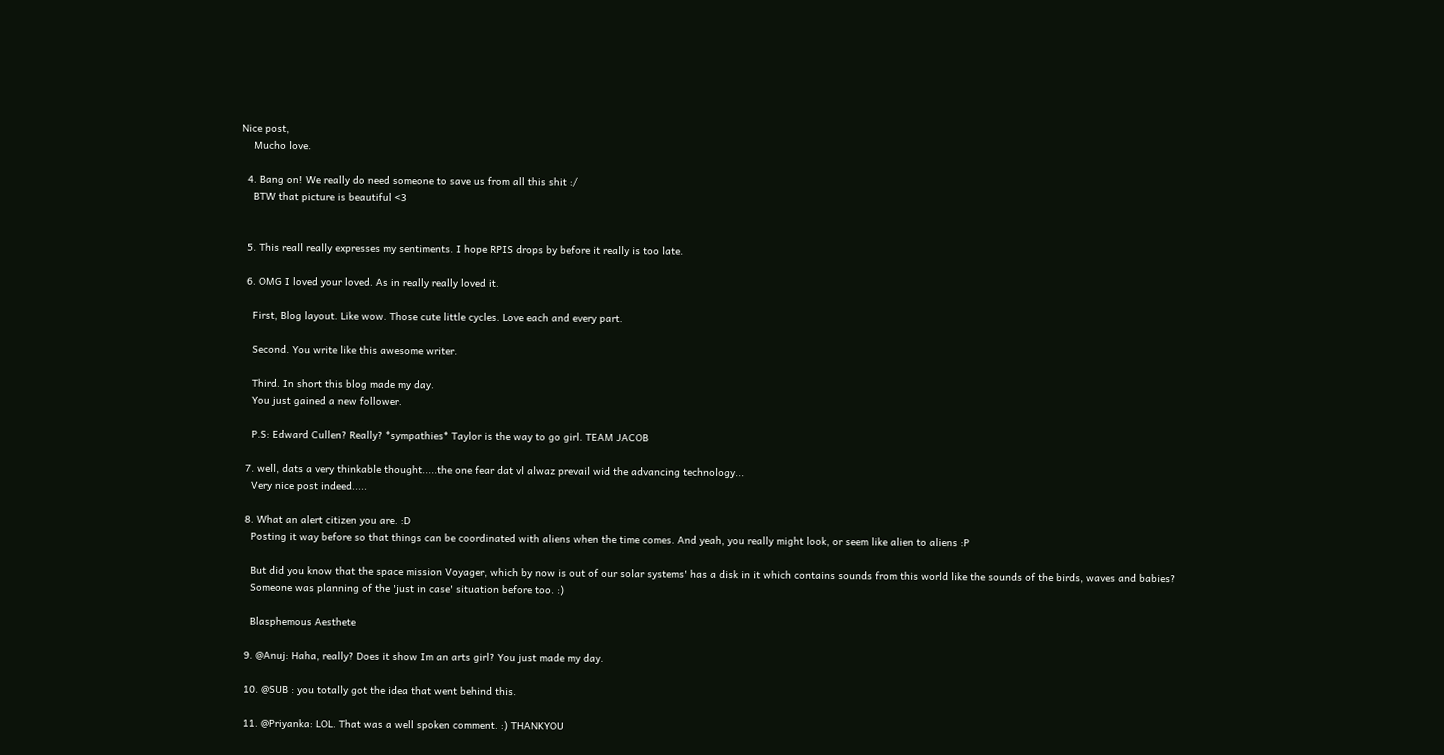Nice post,
    Mucho love.

  4. Bang on! We really do need someone to save us from all this shit :/
    BTW that picture is beautiful <3


  5. This reall really expresses my sentiments. I hope RPIS drops by before it really is too late.

  6. OMG I loved your loved. As in really really loved it.

    First, Blog layout. Like wow. Those cute little cycles. Love each and every part.

    Second. You write like this awesome writer.

    Third. In short this blog made my day.
    You just gained a new follower.

    P.S: Edward Cullen? Really? *sympathies* Taylor is the way to go girl. TEAM JACOB

  7. well, dats a very thinkable thought.....the one fear dat vl alwaz prevail wid the advancing technology...
    Very nice post indeed.....

  8. What an alert citizen you are. :D
    Posting it way before so that things can be coordinated with aliens when the time comes. And yeah, you really might look, or seem like alien to aliens :P

    But did you know that the space mission Voyager, which by now is out of our solar systems' has a disk in it which contains sounds from this world like the sounds of the birds, waves and babies?
    Someone was planning of the 'just in case' situation before too. :)

    Blasphemous Aesthete

  9. @Anuj: Haha, really? Does it show Im an arts girl? You just made my day.

  10. @SUB : you totally got the idea that went behind this.

  11. @Priyanka: LOL. That was a well spoken comment. :) THANKYOU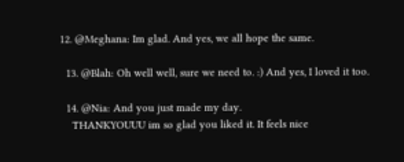12. @Meghana: Im glad. And yes, we all hope the same.

  13. @Blah: Oh well well, sure we need to. :) And yes, I loved it too.

  14. @Nia: And you just made my day.
    THANKYOUUU im so glad you liked it. It feels nice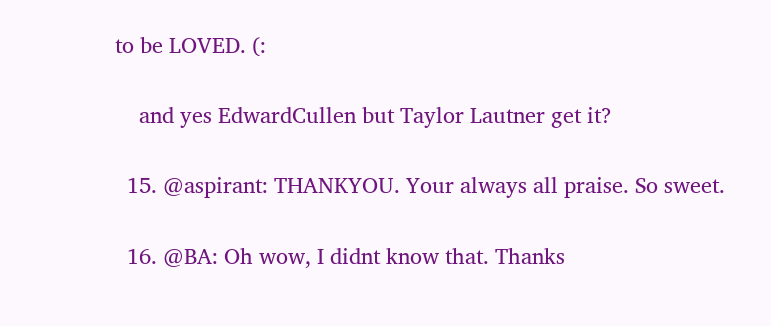to be LOVED. (:

    and yes EdwardCullen but Taylor Lautner get it?

  15. @aspirant: THANKYOU. Your always all praise. So sweet.

  16. @BA: Oh wow, I didnt know that. Thanks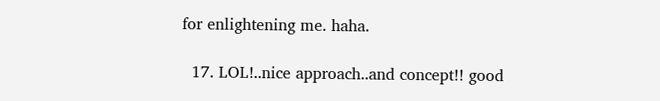for enlightening me. haha.

  17. LOL!..nice approach..and concept!! good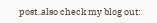post..also check my blog out: